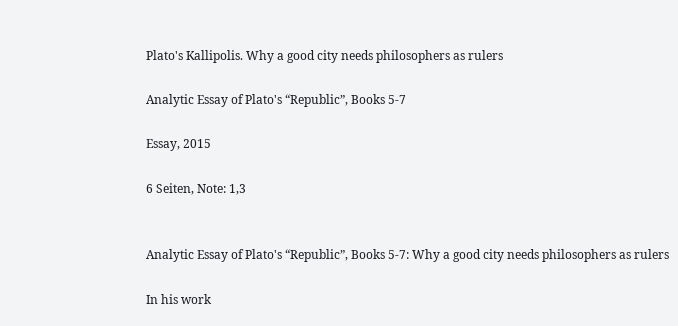Plato's Kallipolis. Why a good city needs philosophers as rulers

Analytic Essay of Plato's “Republic”, Books 5-7

Essay, 2015

6 Seiten, Note: 1,3


Analytic Essay of Plato's “Republic”, Books 5-7: Why a good city needs philosophers as rulers

In his work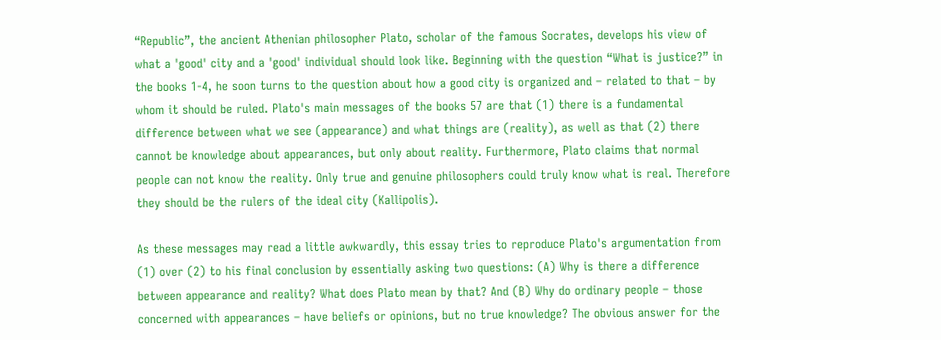“Republic”, the ancient Athenian philosopher Plato, scholar of the famous Socrates, develops his view of what a 'good' city and a 'good' individual should look like. Beginning with the question “What is justice?” in the books 1-4, he soon turns to the question about how a good city is organized and – related to that – by whom it should be ruled. Plato's main messages of the books 57 are that (1) there is a fundamental difference between what we see (appearance) and what things are (reality), as well as that (2) there cannot be knowledge about appearances, but only about reality. Furthermore, Plato claims that normal people can not know the reality. Only true and genuine philosophers could truly know what is real. Therefore they should be the rulers of the ideal city (Kallipolis).

As these messages may read a little awkwardly, this essay tries to reproduce Plato's argumentation from (1) over (2) to his final conclusion by essentially asking two questions: (A) Why is there a difference between appearance and reality? What does Plato mean by that? And (B) Why do ordinary people – those concerned with appearances – have beliefs or opinions, but no true knowledge? The obvious answer for the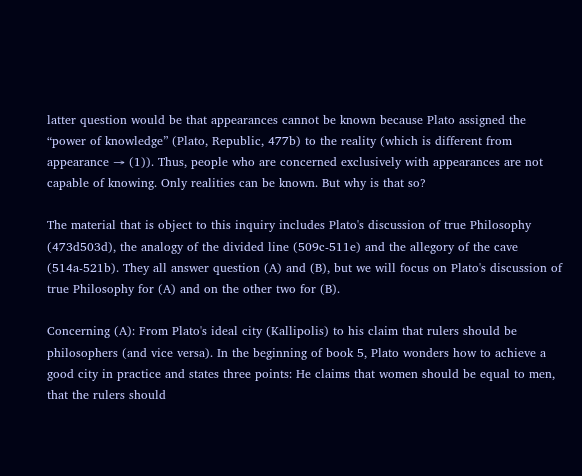latter question would be that appearances cannot be known because Plato assigned the “power of knowledge” (Plato, Republic, 477b) to the reality (which is different from appearance → (1)). Thus, people who are concerned exclusively with appearances are not capable of knowing. Only realities can be known. But why is that so?

The material that is object to this inquiry includes Plato's discussion of true Philosophy (473d503d), the analogy of the divided line (509c-511e) and the allegory of the cave (514a-521b). They all answer question (A) and (B), but we will focus on Plato's discussion of true Philosophy for (A) and on the other two for (B).

Concerning (A): From Plato's ideal city (Kallipolis) to his claim that rulers should be philosophers (and vice versa). In the beginning of book 5, Plato wonders how to achieve a good city in practice and states three points: He claims that women should be equal to men, that the rulers should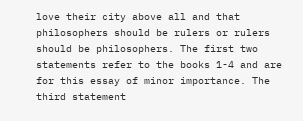love their city above all and that philosophers should be rulers or rulers should be philosophers. The first two statements refer to the books 1-4 and are for this essay of minor importance. The third statement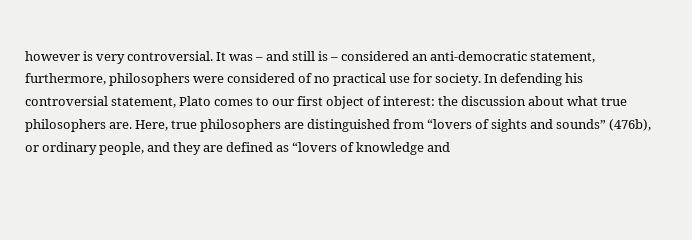however is very controversial. It was – and still is – considered an anti-democratic statement, furthermore, philosophers were considered of no practical use for society. In defending his controversial statement, Plato comes to our first object of interest: the discussion about what true philosophers are. Here, true philosophers are distinguished from “lovers of sights and sounds” (476b), or ordinary people, and they are defined as “lovers of knowledge and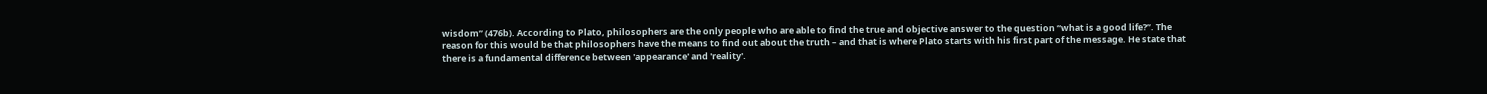wisdom” (476b). According to Plato, philosophers are the only people who are able to find the true and objective answer to the question “what is a good life?”. The reason for this would be that philosophers have the means to find out about the truth – and that is where Plato starts with his first part of the message. He state that there is a fundamental difference between 'appearance' and 'reality'.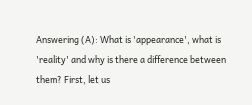Answering (A): What is 'appearance', what is 'reality' and why is there a difference between them? First, let us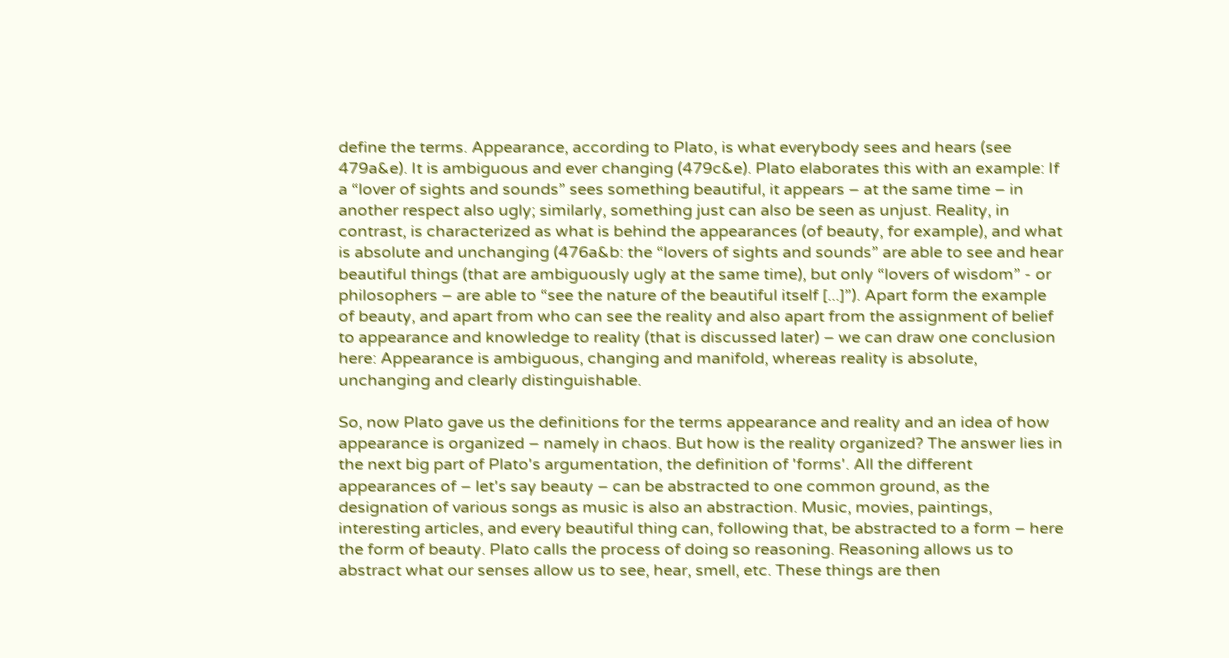define the terms. Appearance, according to Plato, is what everybody sees and hears (see 479a&e). It is ambiguous and ever changing (479c&e). Plato elaborates this with an example: If a “lover of sights and sounds” sees something beautiful, it appears – at the same time – in another respect also ugly; similarly, something just can also be seen as unjust. Reality, in contrast, is characterized as what is behind the appearances (of beauty, for example), and what is absolute and unchanging (476a&b: the “lovers of sights and sounds” are able to see and hear beautiful things (that are ambiguously ugly at the same time), but only “lovers of wisdom” - or philosophers – are able to “see the nature of the beautiful itself [...]”). Apart form the example of beauty, and apart from who can see the reality and also apart from the assignment of belief to appearance and knowledge to reality (that is discussed later) – we can draw one conclusion here: Appearance is ambiguous, changing and manifold, whereas reality is absolute, unchanging and clearly distinguishable.

So, now Plato gave us the definitions for the terms appearance and reality and an idea of how appearance is organized – namely in chaos. But how is the reality organized? The answer lies in the next big part of Plato's argumentation, the definition of 'forms'. All the different appearances of – let's say beauty – can be abstracted to one common ground, as the designation of various songs as music is also an abstraction. Music, movies, paintings, interesting articles, and every beautiful thing can, following that, be abstracted to a form – here the form of beauty. Plato calls the process of doing so reasoning. Reasoning allows us to abstract what our senses allow us to see, hear, smell, etc. These things are then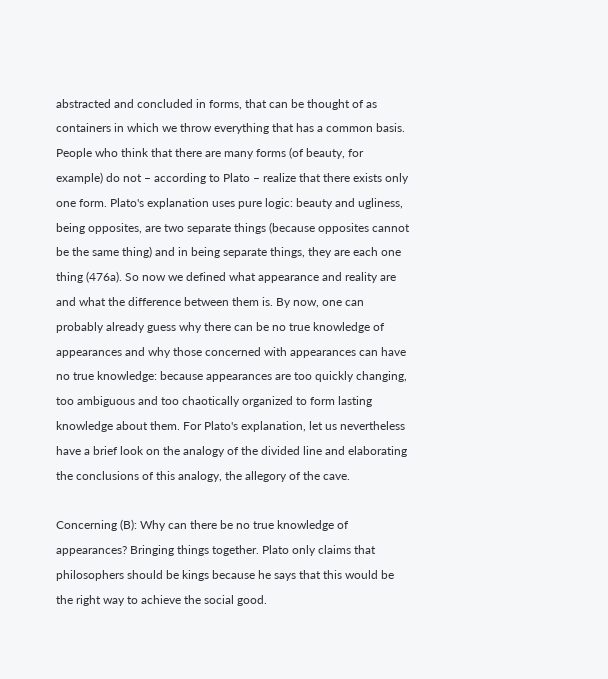abstracted and concluded in forms, that can be thought of as containers in which we throw everything that has a common basis. People who think that there are many forms (of beauty, for example) do not – according to Plato – realize that there exists only one form. Plato's explanation uses pure logic: beauty and ugliness, being opposites, are two separate things (because opposites cannot be the same thing) and in being separate things, they are each one thing (476a). So now we defined what appearance and reality are and what the difference between them is. By now, one can probably already guess why there can be no true knowledge of appearances and why those concerned with appearances can have no true knowledge: because appearances are too quickly changing, too ambiguous and too chaotically organized to form lasting knowledge about them. For Plato's explanation, let us nevertheless have a brief look on the analogy of the divided line and elaborating the conclusions of this analogy, the allegory of the cave.

Concerning (B): Why can there be no true knowledge of appearances? Bringing things together. Plato only claims that philosophers should be kings because he says that this would be the right way to achieve the social good.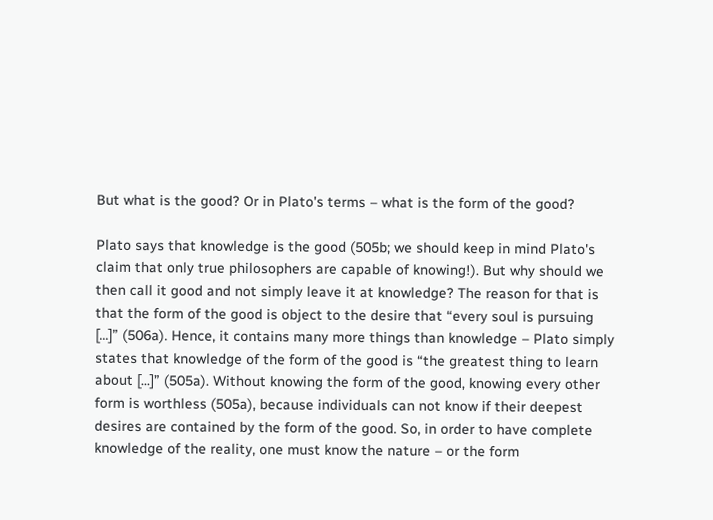But what is the good? Or in Plato's terms – what is the form of the good?

Plato says that knowledge is the good (505b; we should keep in mind Plato's claim that only true philosophers are capable of knowing!). But why should we then call it good and not simply leave it at knowledge? The reason for that is that the form of the good is object to the desire that “every soul is pursuing [...]” (506a). Hence, it contains many more things than knowledge – Plato simply states that knowledge of the form of the good is “the greatest thing to learn about [...]” (505a). Without knowing the form of the good, knowing every other form is worthless (505a), because individuals can not know if their deepest desires are contained by the form of the good. So, in order to have complete knowledge of the reality, one must know the nature – or the form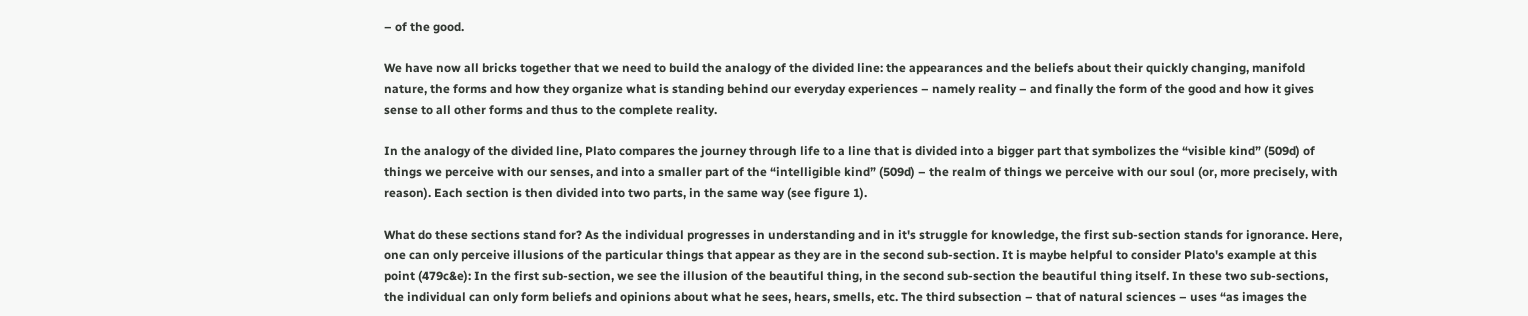– of the good.

We have now all bricks together that we need to build the analogy of the divided line: the appearances and the beliefs about their quickly changing, manifold nature, the forms and how they organize what is standing behind our everyday experiences – namely reality – and finally the form of the good and how it gives sense to all other forms and thus to the complete reality.

In the analogy of the divided line, Plato compares the journey through life to a line that is divided into a bigger part that symbolizes the “visible kind” (509d) of things we perceive with our senses, and into a smaller part of the “intelligible kind” (509d) – the realm of things we perceive with our soul (or, more precisely, with reason). Each section is then divided into two parts, in the same way (see figure 1).

What do these sections stand for? As the individual progresses in understanding and in it's struggle for knowledge, the first sub-section stands for ignorance. Here, one can only perceive illusions of the particular things that appear as they are in the second sub-section. It is maybe helpful to consider Plato's example at this point (479c&e): In the first sub-section, we see the illusion of the beautiful thing, in the second sub-section the beautiful thing itself. In these two sub-sections, the individual can only form beliefs and opinions about what he sees, hears, smells, etc. The third subsection – that of natural sciences – uses “as images the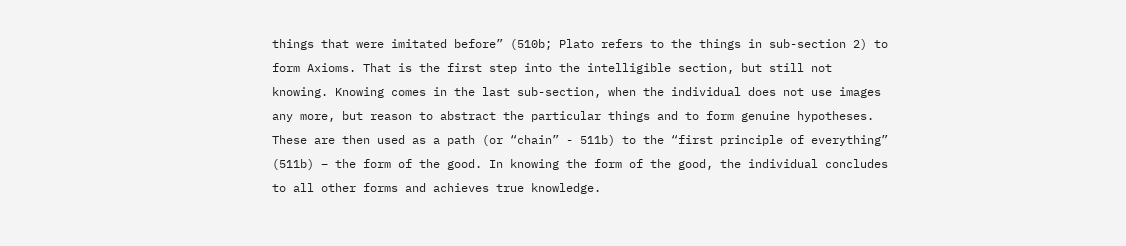things that were imitated before” (510b; Plato refers to the things in sub-section 2) to form Axioms. That is the first step into the intelligible section, but still not knowing. Knowing comes in the last sub-section, when the individual does not use images any more, but reason to abstract the particular things and to form genuine hypotheses. These are then used as a path (or “chain” - 511b) to the “first principle of everything” (511b) – the form of the good. In knowing the form of the good, the individual concludes to all other forms and achieves true knowledge.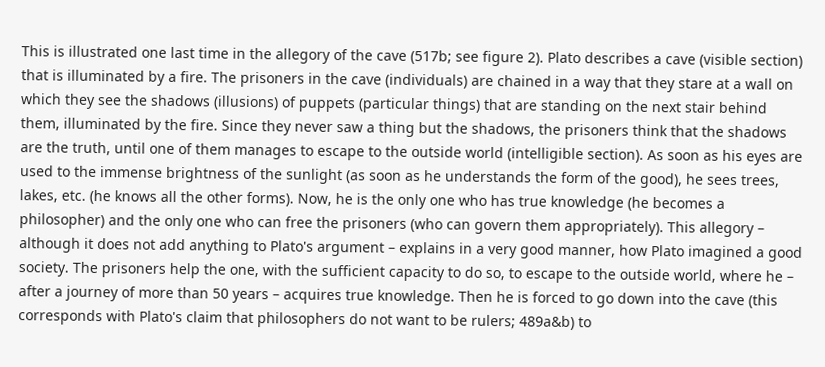This is illustrated one last time in the allegory of the cave (517b; see figure 2). Plato describes a cave (visible section) that is illuminated by a fire. The prisoners in the cave (individuals) are chained in a way that they stare at a wall on which they see the shadows (illusions) of puppets (particular things) that are standing on the next stair behind them, illuminated by the fire. Since they never saw a thing but the shadows, the prisoners think that the shadows are the truth, until one of them manages to escape to the outside world (intelligible section). As soon as his eyes are used to the immense brightness of the sunlight (as soon as he understands the form of the good), he sees trees, lakes, etc. (he knows all the other forms). Now, he is the only one who has true knowledge (he becomes a philosopher) and the only one who can free the prisoners (who can govern them appropriately). This allegory – although it does not add anything to Plato's argument – explains in a very good manner, how Plato imagined a good society. The prisoners help the one, with the sufficient capacity to do so, to escape to the outside world, where he – after a journey of more than 50 years – acquires true knowledge. Then he is forced to go down into the cave (this corresponds with Plato's claim that philosophers do not want to be rulers; 489a&b) to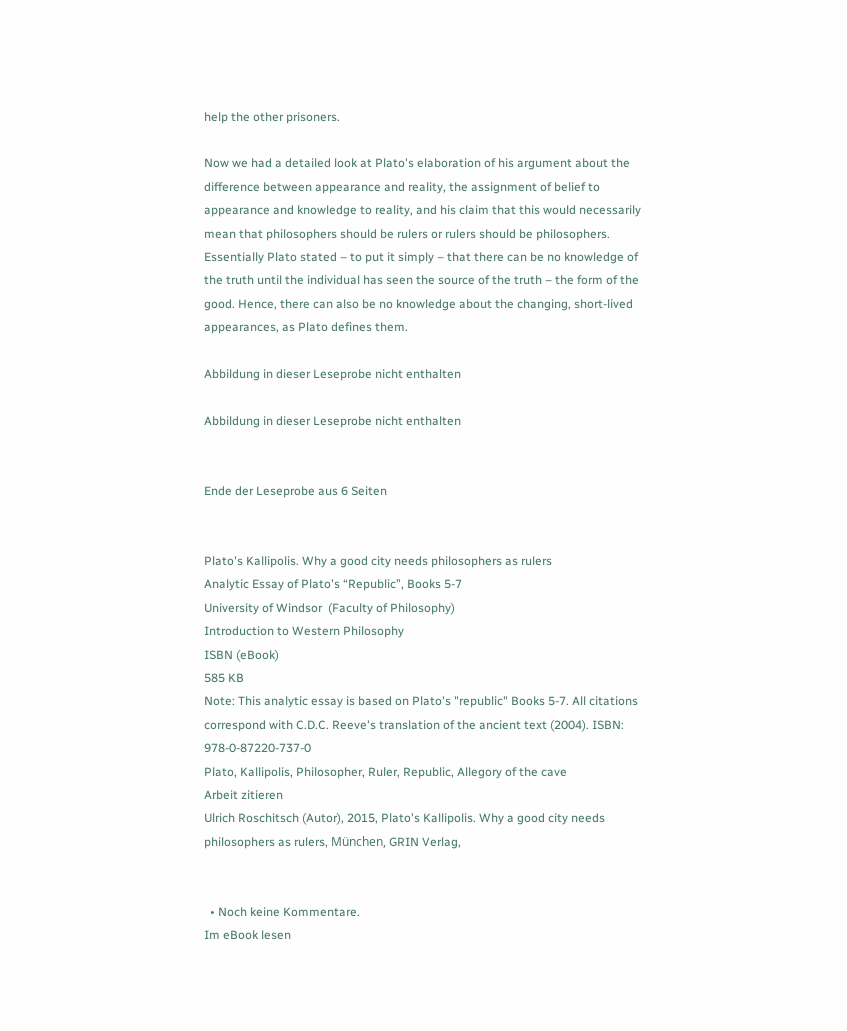help the other prisoners.

Now we had a detailed look at Plato's elaboration of his argument about the difference between appearance and reality, the assignment of belief to appearance and knowledge to reality, and his claim that this would necessarily mean that philosophers should be rulers or rulers should be philosophers. Essentially Plato stated – to put it simply – that there can be no knowledge of the truth until the individual has seen the source of the truth – the form of the good. Hence, there can also be no knowledge about the changing, short-lived appearances, as Plato defines them.

Abbildung in dieser Leseprobe nicht enthalten

Abbildung in dieser Leseprobe nicht enthalten


Ende der Leseprobe aus 6 Seiten


Plato's Kallipolis. Why a good city needs philosophers as rulers
Analytic Essay of Plato's “Republic”, Books 5-7
University of Windsor  (Faculty of Philosophy)
Introduction to Western Philosophy
ISBN (eBook)
585 KB
Note: This analytic essay is based on Plato's "republic" Books 5-7. All citations correspond with C.D.C. Reeve's translation of the ancient text (2004). ISBN: 978-0-87220-737-0
Plato, Kallipolis, Philosopher, Ruler, Republic, Allegory of the cave
Arbeit zitieren
Ulrich Roschitsch (Autor), 2015, Plato's Kallipolis. Why a good city needs philosophers as rulers, München, GRIN Verlag,


  • Noch keine Kommentare.
Im eBook lesen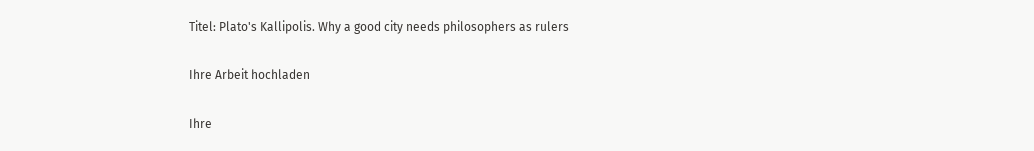Titel: Plato's Kallipolis. Why a good city needs philosophers as rulers

Ihre Arbeit hochladen

Ihre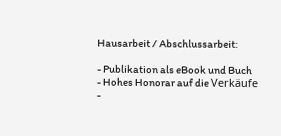Hausarbeit / Abschlussarbeit:

- Publikation als eBook und Buch
- Hohes Honorar auf die Verkäufe
-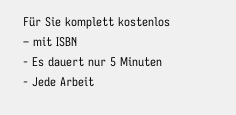Für Sie komplett kostenlos – mit ISBN
- Es dauert nur 5 Minuten
- Jede Arbeit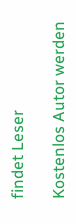findet Leser

Kostenlos Autor werden